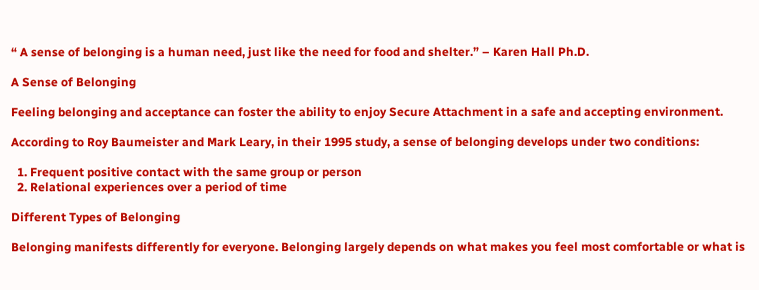“ A sense of belonging is a human need, just like the need for food and shelter.” – Karen Hall Ph.D.

A Sense of Belonging

Feeling belonging and acceptance can foster the ability to enjoy Secure Attachment in a safe and accepting environment.

According to Roy Baumeister and Mark Leary, in their 1995 study, a sense of belonging develops under two conditions:

  1. Frequent positive contact with the same group or person
  2. Relational experiences over a period of time

Different Types of Belonging

Belonging manifests differently for everyone. Belonging largely depends on what makes you feel most comfortable or what is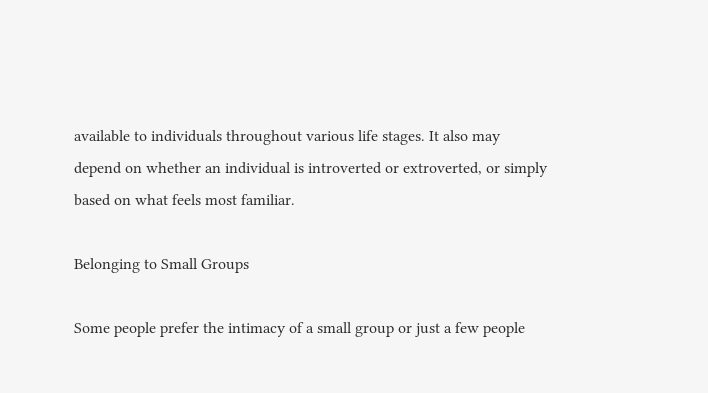available to individuals throughout various life stages. It also may depend on whether an individual is introverted or extroverted, or simply based on what feels most familiar.

Belonging to Small Groups

Some people prefer the intimacy of a small group or just a few people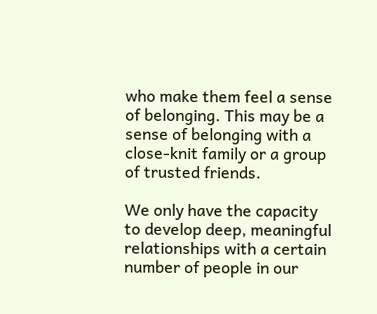who make them feel a sense of belonging. This may be a sense of belonging with a close-knit family or a group of trusted friends.

We only have the capacity to develop deep, meaningful relationships with a certain number of people in our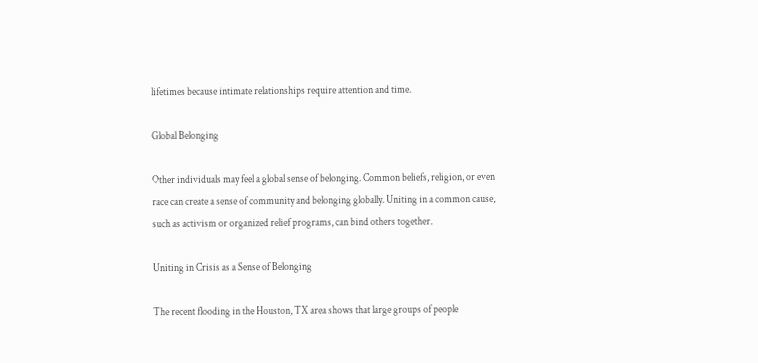lifetimes because intimate relationships require attention and time.

Global Belonging

Other individuals may feel a global sense of belonging. Common beliefs, religion, or even race can create a sense of community and belonging globally. Uniting in a common cause, such as activism or organized relief programs, can bind others together.

Uniting in Crisis as a Sense of Belonging

The recent flooding in the Houston, TX area shows that large groups of people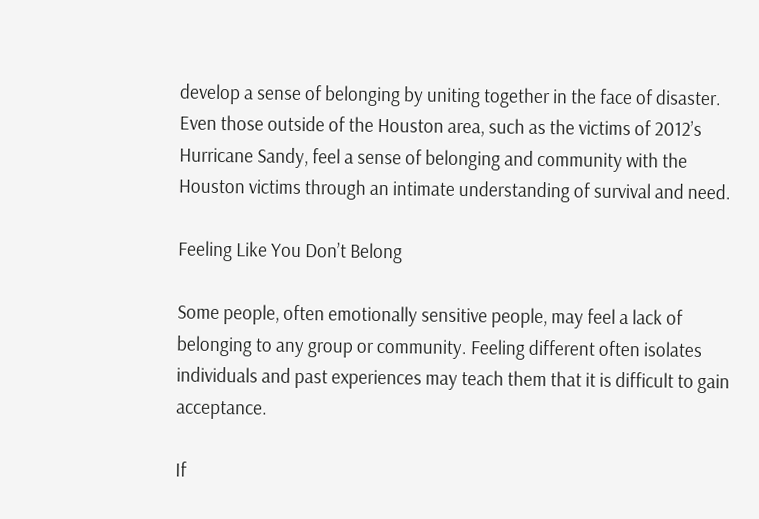develop a sense of belonging by uniting together in the face of disaster. Even those outside of the Houston area, such as the victims of 2012’s Hurricane Sandy, feel a sense of belonging and community with the Houston victims through an intimate understanding of survival and need.

Feeling Like You Don’t Belong

Some people, often emotionally sensitive people, may feel a lack of belonging to any group or community. Feeling different often isolates individuals and past experiences may teach them that it is difficult to gain acceptance.

If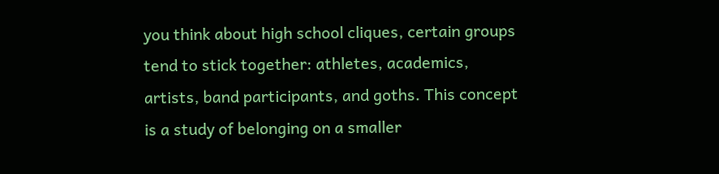you think about high school cliques, certain groups tend to stick together: athletes, academics, artists, band participants, and goths. This concept is a study of belonging on a smaller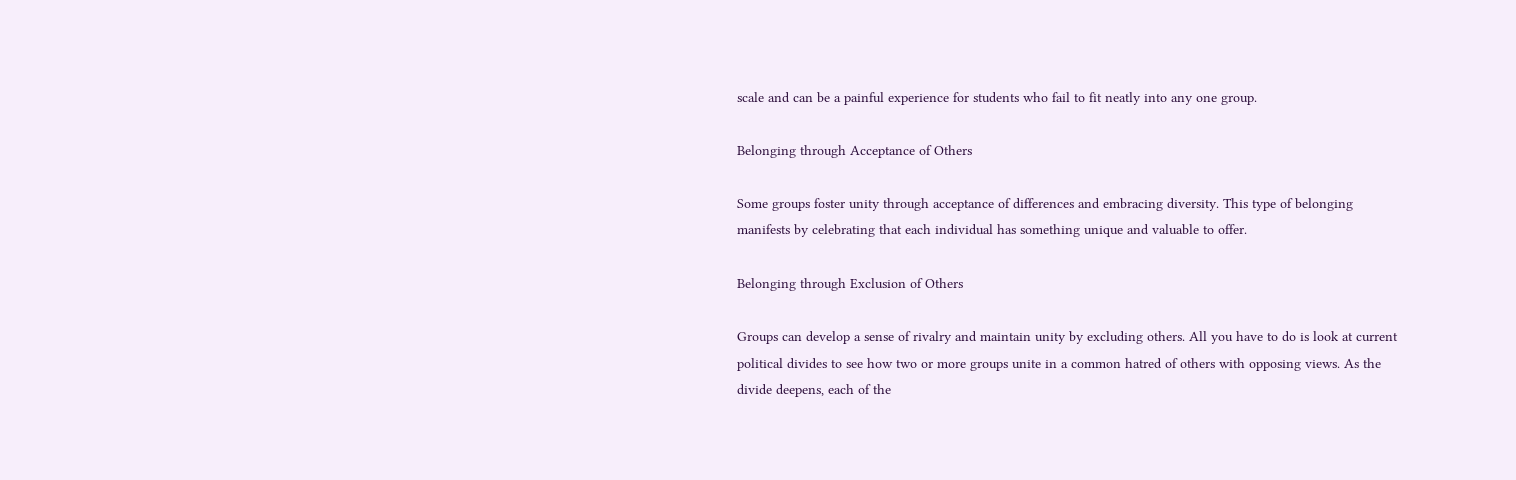scale and can be a painful experience for students who fail to fit neatly into any one group.

Belonging through Acceptance of Others

Some groups foster unity through acceptance of differences and embracing diversity. This type of belonging manifests by celebrating that each individual has something unique and valuable to offer.

Belonging through Exclusion of Others

Groups can develop a sense of rivalry and maintain unity by excluding others. All you have to do is look at current political divides to see how two or more groups unite in a common hatred of others with opposing views. As the divide deepens, each of the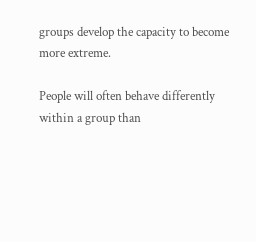groups develop the capacity to become more extreme.

People will often behave differently within a group than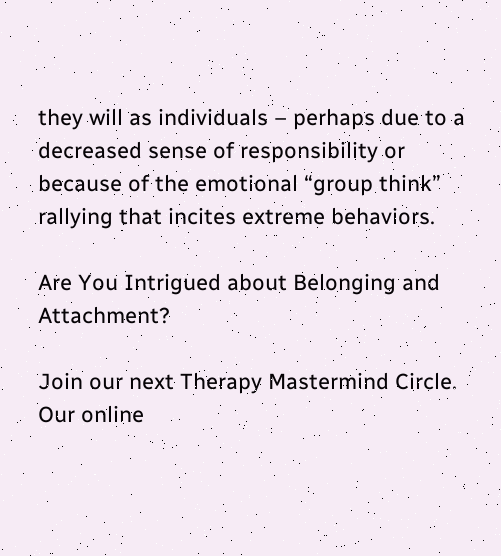they will as individuals – perhaps due to a decreased sense of responsibility or because of the emotional “group think” rallying that incites extreme behaviors.

Are You Intrigued about Belonging and Attachment?

Join our next Therapy Mastermind Circle. Our online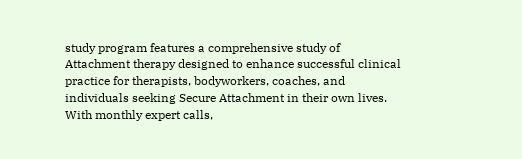study program features a comprehensive study of Attachment therapy designed to enhance successful clinical practice for therapists, bodyworkers, coaches, and individuals seeking Secure Attachment in their own lives. With monthly expert calls,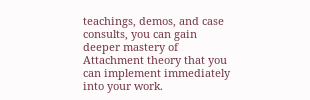teachings, demos, and case consults, you can gain deeper mastery of Attachment theory that you can implement immediately into your work.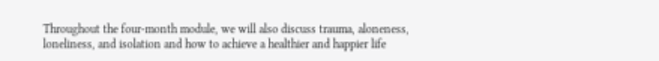Throughout the four-month module, we will also discuss trauma, aloneness, loneliness, and isolation and how to achieve a healthier and happier life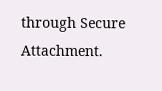through Secure Attachment.